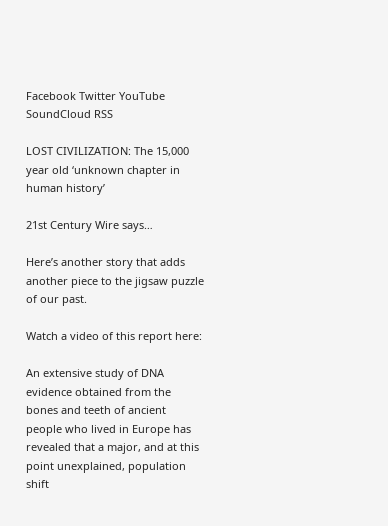Facebook Twitter YouTube SoundCloud RSS

LOST CIVILIZATION: The 15,000 year old ‘unknown chapter in human history’

21st Century Wire says…

Here’s another story that adds another piece to the jigsaw puzzle of our past.

Watch a video of this report here:

An extensive study of DNA evidence obtained from the bones and teeth of ancient people who lived in Europe has revealed that a major, and at this point unexplained, population shift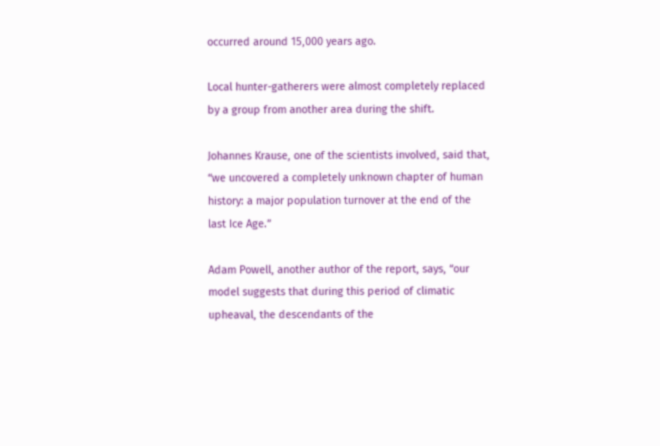occurred around 15,000 years ago.

Local hunter-gatherers were almost completely replaced by a group from another area during the shift.

Johannes Krause, one of the scientists involved, said that, “we uncovered a completely unknown chapter of human history: a major population turnover at the end of the last Ice Age.”

Adam Powell, another author of the report, says, “our model suggests that during this period of climatic upheaval, the descendants of the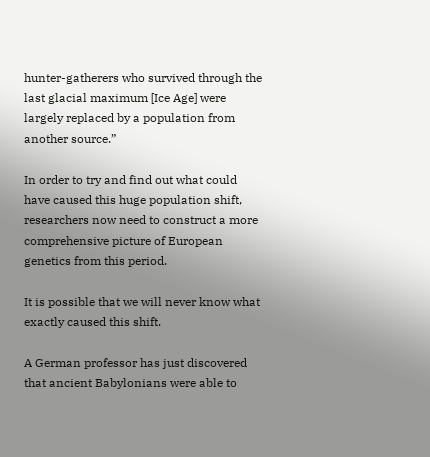hunter-gatherers who survived through the last glacial maximum [Ice Age] were largely replaced by a population from another source.”

In order to try and find out what could have caused this huge population shift, researchers now need to construct a more comprehensive picture of European genetics from this period.

It is possible that we will never know what exactly caused this shift.

A German professor has just discovered that ancient Babylonians were able to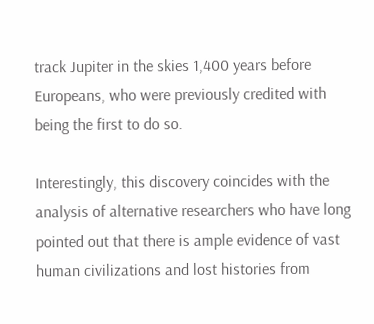track Jupiter in the skies 1,400 years before Europeans, who were previously credited with being the first to do so.

Interestingly, this discovery coincides with the analysis of alternative researchers who have long pointed out that there is ample evidence of vast human civilizations and lost histories from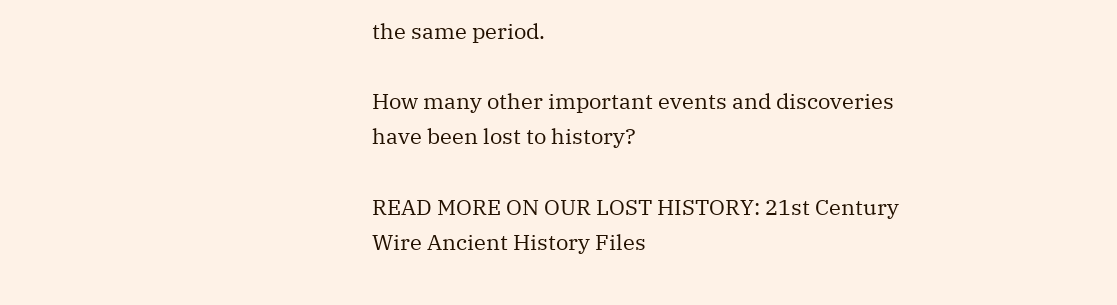the same period.

How many other important events and discoveries have been lost to history?

READ MORE ON OUR LOST HISTORY: 21st Century Wire Ancient History Files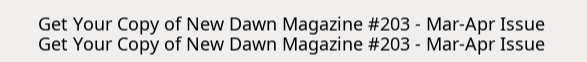Get Your Copy of New Dawn Magazine #203 - Mar-Apr Issue
Get Your Copy of New Dawn Magazine #203 - Mar-Apr Issue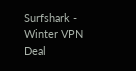Surfshark - Winter VPN Deal